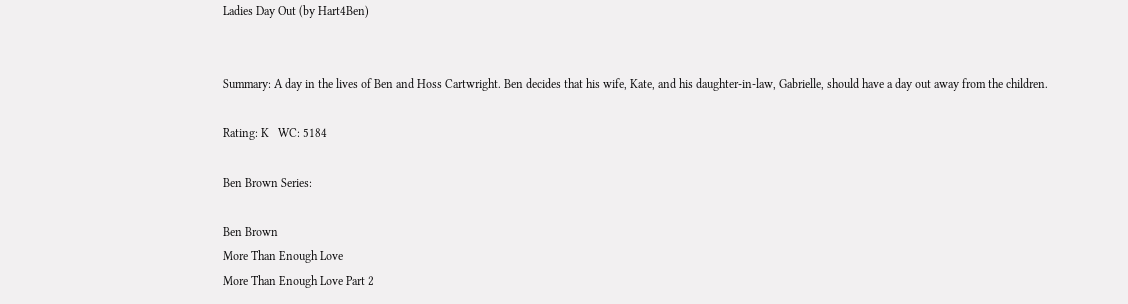Ladies Day Out (by Hart4Ben)


Summary: A day in the lives of Ben and Hoss Cartwright. Ben decides that his wife, Kate, and his daughter-in-law, Gabrielle, should have a day out away from the children.

Rating: K   WC: 5184

Ben Brown Series:

Ben Brown
More Than Enough Love
More Than Enough Love Part 2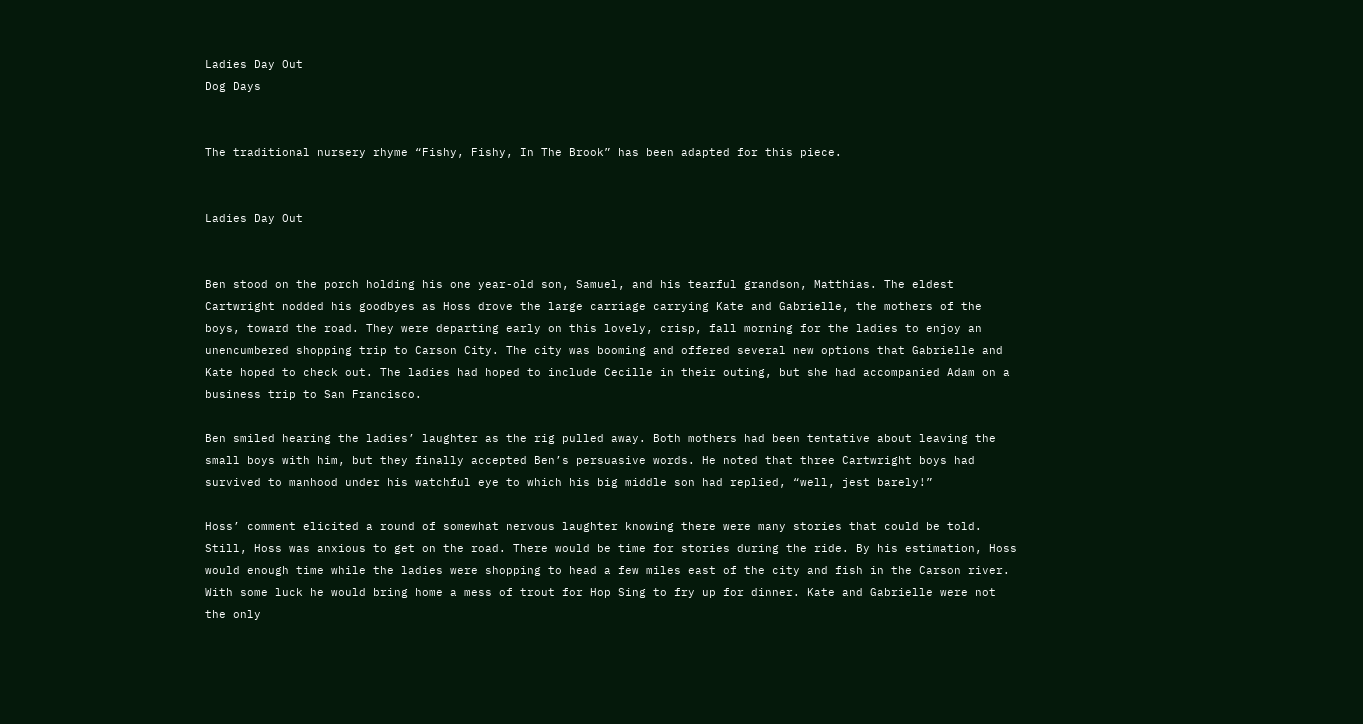Ladies Day Out
Dog Days


The traditional nursery rhyme “Fishy, Fishy, In The Brook” has been adapted for this piece.


Ladies Day Out


Ben stood on the porch holding his one year-old son, Samuel, and his tearful grandson, Matthias. The eldest Cartwright nodded his goodbyes as Hoss drove the large carriage carrying Kate and Gabrielle, the mothers of the boys, toward the road. They were departing early on this lovely, crisp, fall morning for the ladies to enjoy an unencumbered shopping trip to Carson City. The city was booming and offered several new options that Gabrielle and Kate hoped to check out. The ladies had hoped to include Cecille in their outing, but she had accompanied Adam on a business trip to San Francisco.

Ben smiled hearing the ladies’ laughter as the rig pulled away. Both mothers had been tentative about leaving the small boys with him, but they finally accepted Ben’s persuasive words. He noted that three Cartwright boys had survived to manhood under his watchful eye to which his big middle son had replied, “well, jest barely!”

Hoss’ comment elicited a round of somewhat nervous laughter knowing there were many stories that could be told. Still, Hoss was anxious to get on the road. There would be time for stories during the ride. By his estimation, Hoss would enough time while the ladies were shopping to head a few miles east of the city and fish in the Carson river. With some luck he would bring home a mess of trout for Hop Sing to fry up for dinner. Kate and Gabrielle were not the only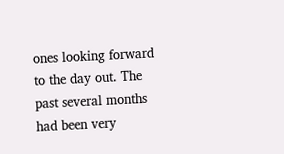ones looking forward to the day out. The past several months had been very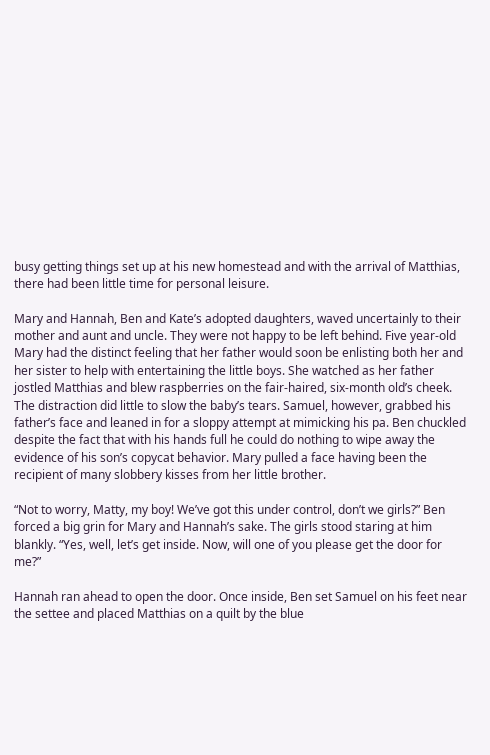busy getting things set up at his new homestead and with the arrival of Matthias, there had been little time for personal leisure.

Mary and Hannah, Ben and Kate’s adopted daughters, waved uncertainly to their mother and aunt and uncle. They were not happy to be left behind. Five year-old Mary had the distinct feeling that her father would soon be enlisting both her and her sister to help with entertaining the little boys. She watched as her father jostled Matthias and blew raspberries on the fair-haired, six-month old’s cheek. The distraction did little to slow the baby’s tears. Samuel, however, grabbed his father’s face and leaned in for a sloppy attempt at mimicking his pa. Ben chuckled despite the fact that with his hands full he could do nothing to wipe away the evidence of his son’s copycat behavior. Mary pulled a face having been the recipient of many slobbery kisses from her little brother.

“Not to worry, Matty, my boy! We’ve got this under control, don’t we girls?” Ben forced a big grin for Mary and Hannah’s sake. The girls stood staring at him blankly. “Yes, well, let’s get inside. Now, will one of you please get the door for me?”

Hannah ran ahead to open the door. Once inside, Ben set Samuel on his feet near the settee and placed Matthias on a quilt by the blue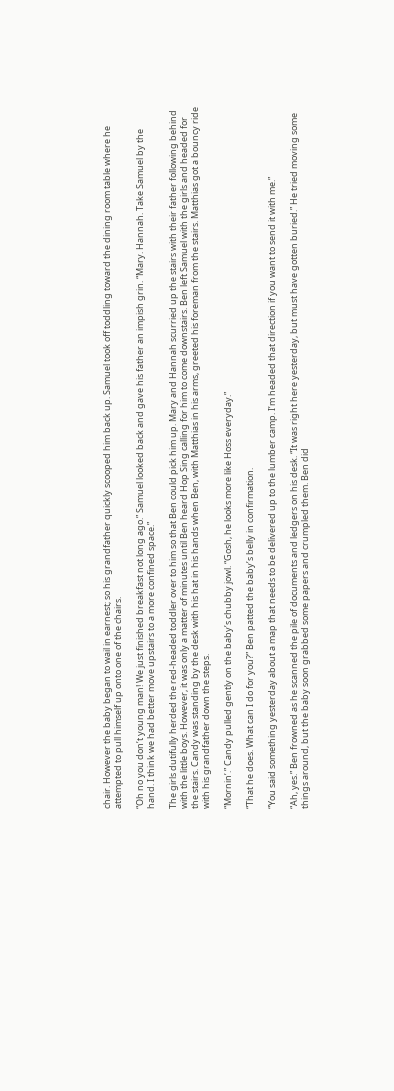chair. However the baby began to wail in earnest; so his grandfather quickly scooped him back up. Samuel took off toddling toward the dining room table where he attempted to pull himself up onto one of the chairs.

“Oh no you don’t young man! We just finished breakfast not long ago.” Samuel looked back and gave his father an impish grin. “Mary. Hannah. Take Samuel by the hand. I think we had better move upstairs to a more confined space.”

The girls dutifully herded the red-headed toddler over to him so that Ben could pick him up. Mary and Hannah scurried up the stairs with their father following behind with the little boys. However, it was only a matter of minutes until Ben heard Hop Sing calling for him to come downstairs. Ben left Samuel with the girls and headed for the stairs. Candy was standing by the desk with his hat in his hands when Ben, with Matthias in his arms, greeted his foreman from the stairs. Matthias got a bouncy ride with his grandfather down the steps.

“Mornin’.” Candy pulled gently on the baby’s chubby jowl. “Gosh, he looks more like Hoss everyday.”

“That he does. What can I do for you?” Ben patted the baby’s belly in confirmation.

“You said something yesterday about a map that needs to be delivered up to the lumber camp. I’m headed that direction if you want to send it with me.”

“Ah, yes.” Ben frowned as he scanned the pile of documents and ledgers on his desk. “It was right here yesterday, but must have gotten buried.” He tried moving some things around, but the baby soon grabbed some papers and crumpled them. Ben did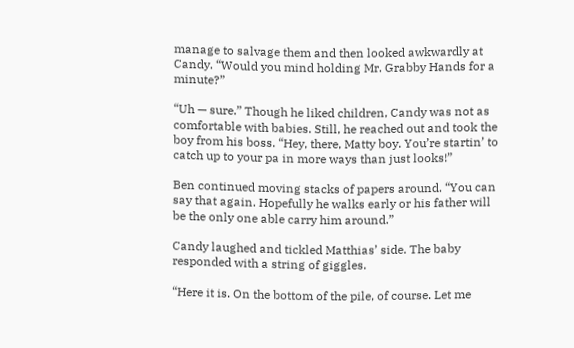manage to salvage them and then looked awkwardly at Candy. “Would you mind holding Mr. Grabby Hands for a minute?”

“Uh — sure.” Though he liked children, Candy was not as comfortable with babies. Still, he reached out and took the boy from his boss. “Hey, there, Matty boy. You’re startin’ to catch up to your pa in more ways than just looks!”

Ben continued moving stacks of papers around. “You can say that again. Hopefully he walks early or his father will be the only one able carry him around.”

Candy laughed and tickled Matthias’ side. The baby responded with a string of giggles.

“Here it is. On the bottom of the pile, of course. Let me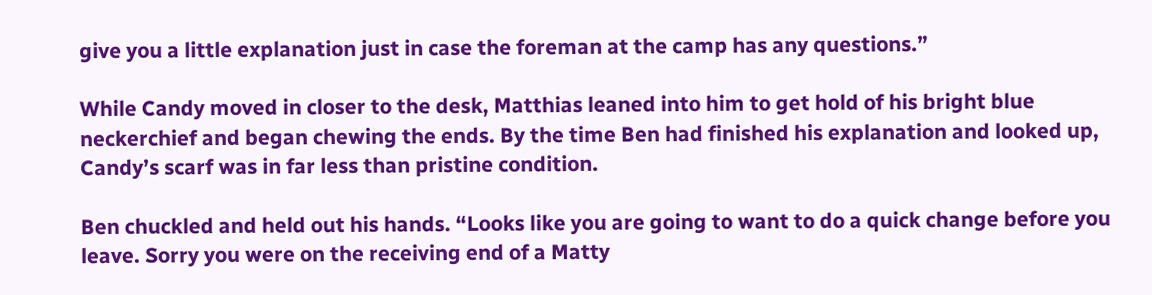give you a little explanation just in case the foreman at the camp has any questions.”

While Candy moved in closer to the desk, Matthias leaned into him to get hold of his bright blue neckerchief and began chewing the ends. By the time Ben had finished his explanation and looked up, Candy’s scarf was in far less than pristine condition.

Ben chuckled and held out his hands. “Looks like you are going to want to do a quick change before you leave. Sorry you were on the receiving end of a Matty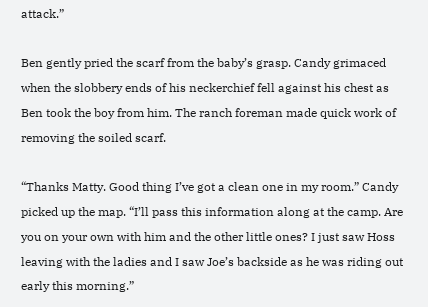attack.”

Ben gently pried the scarf from the baby’s grasp. Candy grimaced when the slobbery ends of his neckerchief fell against his chest as Ben took the boy from him. The ranch foreman made quick work of removing the soiled scarf.

“Thanks Matty. Good thing I’ve got a clean one in my room.” Candy picked up the map. “I’ll pass this information along at the camp. Are you on your own with him and the other little ones? I just saw Hoss leaving with the ladies and I saw Joe’s backside as he was riding out early this morning.”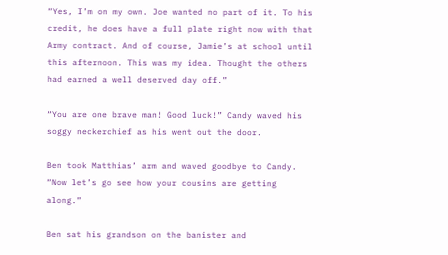“Yes, I’m on my own. Joe wanted no part of it. To his credit, he does have a full plate right now with that Army contract. And of course, Jamie’s at school until this afternoon. This was my idea. Thought the others had earned a well deserved day off.”

“You are one brave man! Good luck!” Candy waved his soggy neckerchief as his went out the door.

Ben took Matthias’ arm and waved goodbye to Candy. “Now let’s go see how your cousins are getting along.”

Ben sat his grandson on the banister and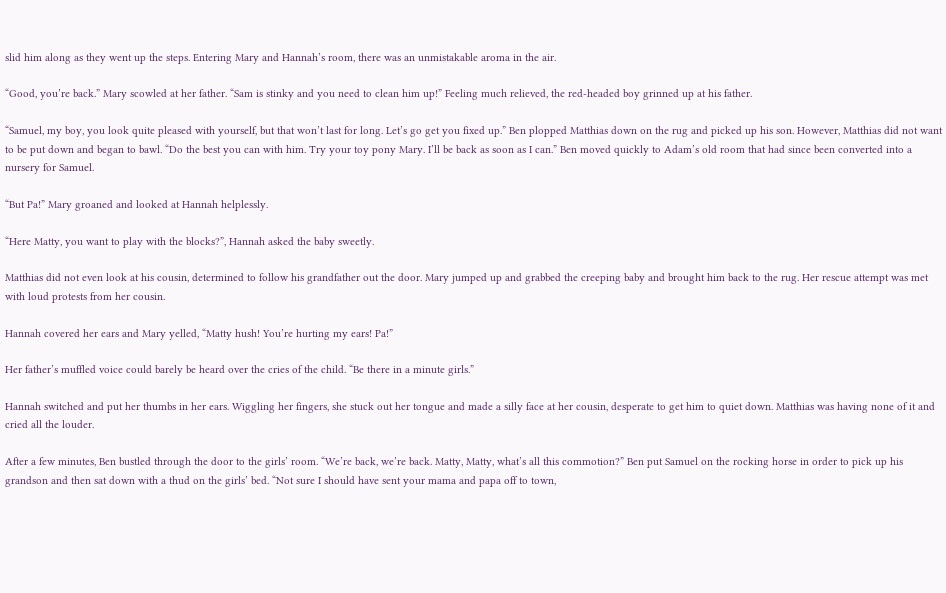slid him along as they went up the steps. Entering Mary and Hannah’s room, there was an unmistakable aroma in the air.

“Good, you’re back.” Mary scowled at her father. “Sam is stinky and you need to clean him up!” Feeling much relieved, the red-headed boy grinned up at his father.

“Samuel, my boy, you look quite pleased with yourself, but that won’t last for long. Let’s go get you fixed up.” Ben plopped Matthias down on the rug and picked up his son. However, Matthias did not want to be put down and began to bawl. “Do the best you can with him. Try your toy pony Mary. I’ll be back as soon as I can.” Ben moved quickly to Adam’s old room that had since been converted into a nursery for Samuel.

“But Pa!” Mary groaned and looked at Hannah helplessly.

“Here Matty, you want to play with the blocks?”, Hannah asked the baby sweetly.

Matthias did not even look at his cousin, determined to follow his grandfather out the door. Mary jumped up and grabbed the creeping baby and brought him back to the rug. Her rescue attempt was met with loud protests from her cousin.

Hannah covered her ears and Mary yelled, “Matty hush! You’re hurting my ears! Pa!”

Her father’s muffled voice could barely be heard over the cries of the child. “Be there in a minute girls.”

Hannah switched and put her thumbs in her ears. Wiggling her fingers, she stuck out her tongue and made a silly face at her cousin, desperate to get him to quiet down. Matthias was having none of it and cried all the louder.

After a few minutes, Ben bustled through the door to the girls’ room. “We’re back, we’re back. Matty, Matty, what’s all this commotion?” Ben put Samuel on the rocking horse in order to pick up his grandson and then sat down with a thud on the girls’ bed. “Not sure I should have sent your mama and papa off to town,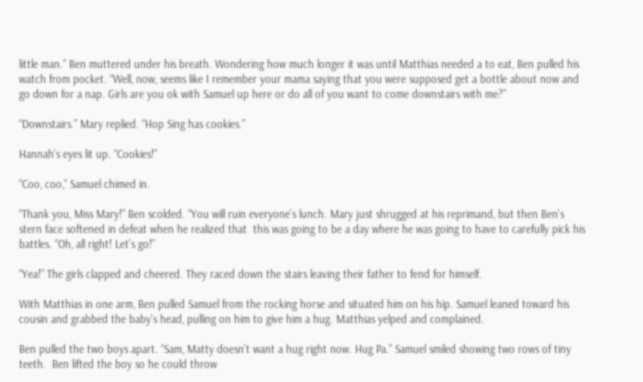little man.” Ben muttered under his breath. Wondering how much longer it was until Matthias needed a to eat, Ben pulled his watch from pocket. “Well, now, seems like I remember your mama saying that you were supposed get a bottle about now and go down for a nap. Girls are you ok with Samuel up here or do all of you want to come downstairs with me?”

“Downstairs.” Mary replied. “Hop Sing has cookies.”

Hannah’s eyes lit up. “Cookies!”

“Coo, coo,” Samuel chimed in.

“Thank you, Miss Mary!” Ben scolded. “You will ruin everyone’s lunch. Mary just shrugged at his reprimand, but then Ben’s stern face softened in defeat when he realized that  this was going to be a day where he was going to have to carefully pick his battles. “Oh, all right! Let’s go!”

“Yea!” The girls clapped and cheered. They raced down the stairs leaving their father to fend for himself.

With Matthias in one arm, Ben pulled Samuel from the rocking horse and situated him on his hip. Samuel leaned toward his cousin and grabbed the baby’s head, pulling on him to give him a hug. Matthias yelped and complained.

Ben pulled the two boys apart. “Sam, Matty doesn’t want a hug right now. Hug Pa.” Samuel smiled showing two rows of tiny teeth.  Ben lifted the boy so he could throw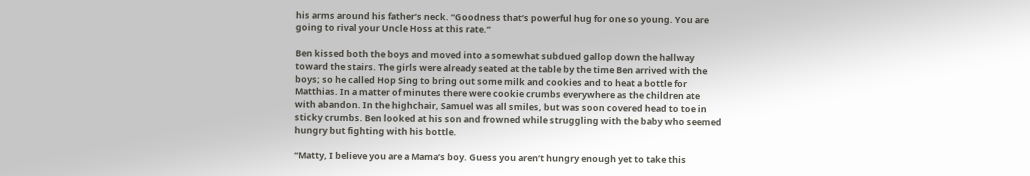his arms around his father’s neck. “Goodness that’s powerful hug for one so young. You are going to rival your Uncle Hoss at this rate.”

Ben kissed both the boys and moved into a somewhat subdued gallop down the hallway toward the stairs. The girls were already seated at the table by the time Ben arrived with the boys; so he called Hop Sing to bring out some milk and cookies and to heat a bottle for Matthias. In a matter of minutes there were cookie crumbs everywhere as the children ate with abandon. In the highchair, Samuel was all smiles, but was soon covered head to toe in sticky crumbs. Ben looked at his son and frowned while struggling with the baby who seemed hungry but fighting with his bottle.

“Matty, I believe you are a Mama’s boy. Guess you aren’t hungry enough yet to take this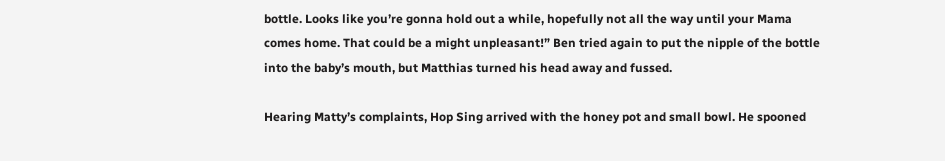bottle. Looks like you’re gonna hold out a while, hopefully not all the way until your Mama comes home. That could be a might unpleasant!” Ben tried again to put the nipple of the bottle into the baby’s mouth, but Matthias turned his head away and fussed.

Hearing Matty’s complaints, Hop Sing arrived with the honey pot and small bowl. He spooned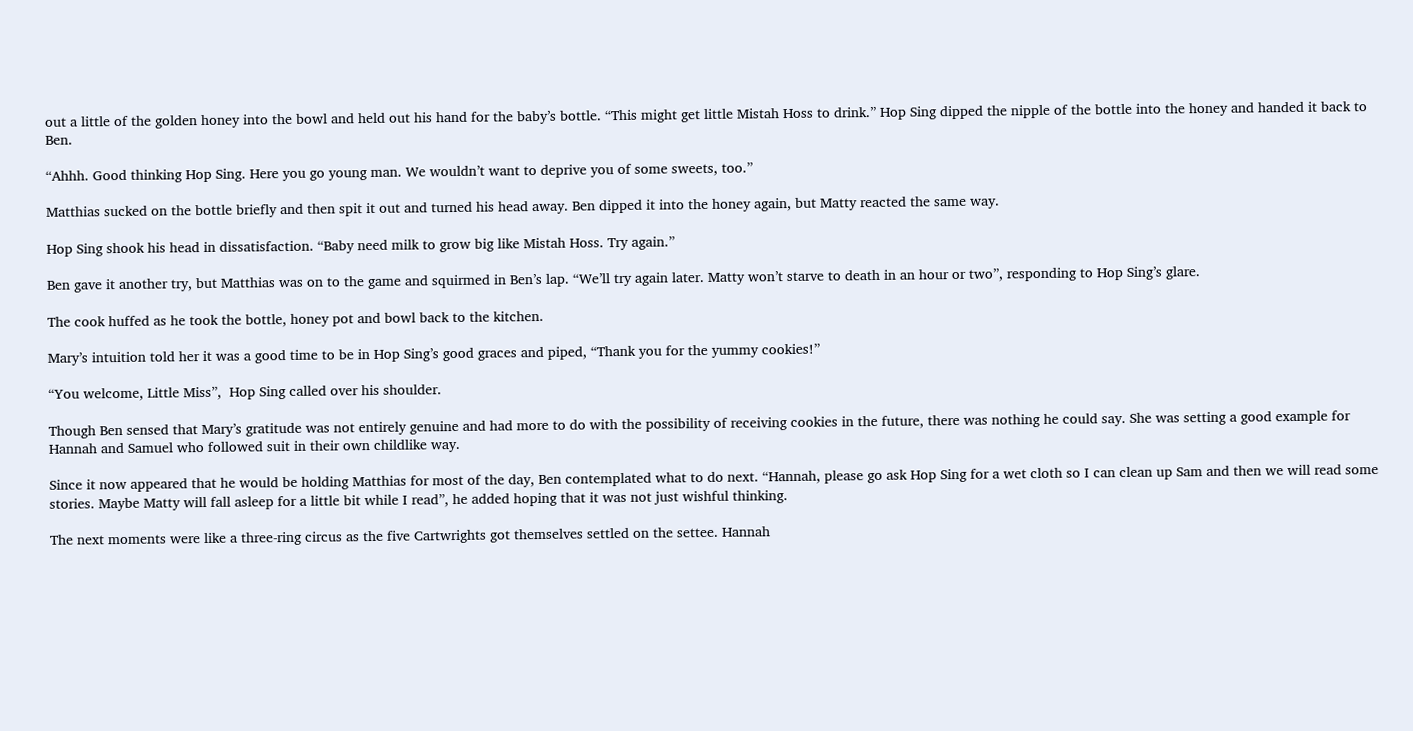out a little of the golden honey into the bowl and held out his hand for the baby’s bottle. “This might get little Mistah Hoss to drink.” Hop Sing dipped the nipple of the bottle into the honey and handed it back to Ben.

“Ahhh. Good thinking Hop Sing. Here you go young man. We wouldn’t want to deprive you of some sweets, too.”

Matthias sucked on the bottle briefly and then spit it out and turned his head away. Ben dipped it into the honey again, but Matty reacted the same way.

Hop Sing shook his head in dissatisfaction. “Baby need milk to grow big like Mistah Hoss. Try again.”

Ben gave it another try, but Matthias was on to the game and squirmed in Ben’s lap. “We’ll try again later. Matty won’t starve to death in an hour or two”, responding to Hop Sing’s glare.

The cook huffed as he took the bottle, honey pot and bowl back to the kitchen.

Mary’s intuition told her it was a good time to be in Hop Sing’s good graces and piped, “Thank you for the yummy cookies!”

“You welcome, Little Miss”,  Hop Sing called over his shoulder.

Though Ben sensed that Mary’s gratitude was not entirely genuine and had more to do with the possibility of receiving cookies in the future, there was nothing he could say. She was setting a good example for Hannah and Samuel who followed suit in their own childlike way.

Since it now appeared that he would be holding Matthias for most of the day, Ben contemplated what to do next. “Hannah, please go ask Hop Sing for a wet cloth so I can clean up Sam and then we will read some stories. Maybe Matty will fall asleep for a little bit while I read”, he added hoping that it was not just wishful thinking.

The next moments were like a three-ring circus as the five Cartwrights got themselves settled on the settee. Hannah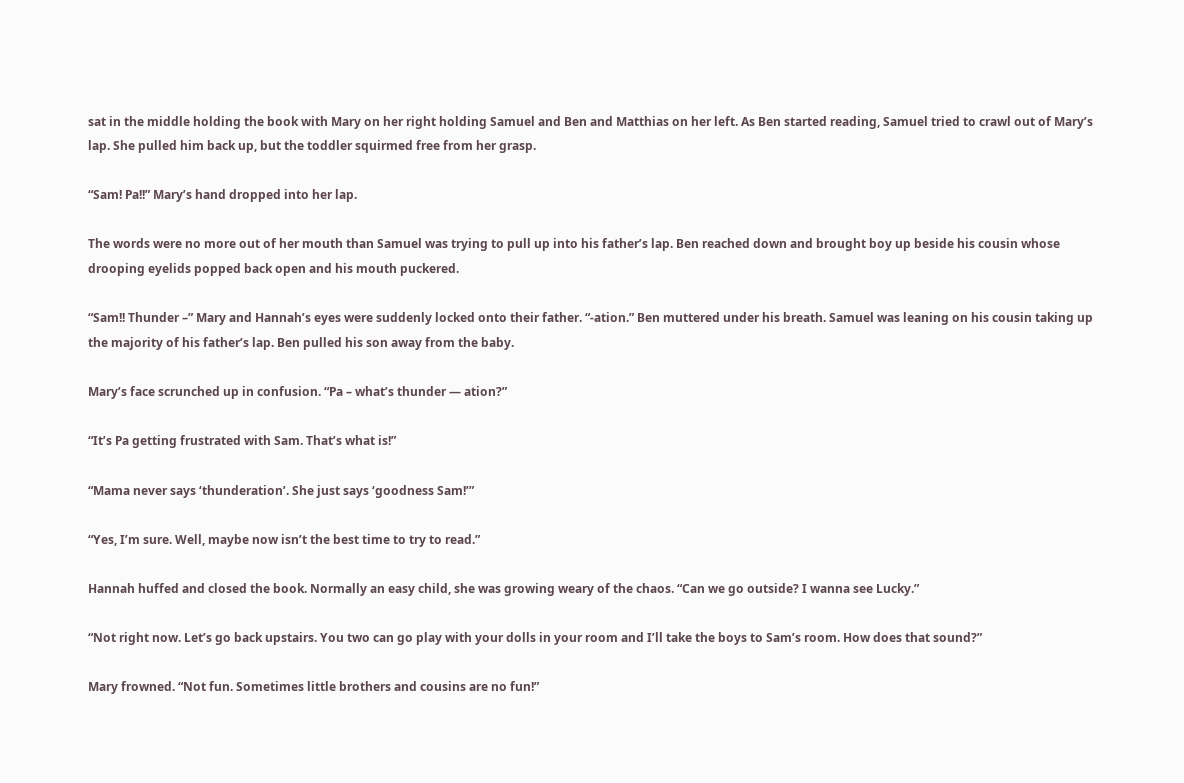sat in the middle holding the book with Mary on her right holding Samuel and Ben and Matthias on her left. As Ben started reading, Samuel tried to crawl out of Mary’s lap. She pulled him back up, but the toddler squirmed free from her grasp.

“Sam! Pa!!” Mary’s hand dropped into her lap.

The words were no more out of her mouth than Samuel was trying to pull up into his father’s lap. Ben reached down and brought boy up beside his cousin whose drooping eyelids popped back open and his mouth puckered.

“Sam!! Thunder –” Mary and Hannah’s eyes were suddenly locked onto their father. “-ation.” Ben muttered under his breath. Samuel was leaning on his cousin taking up the majority of his father’s lap. Ben pulled his son away from the baby.

Mary’s face scrunched up in confusion. “Pa – what’s thunder — ation?”

“It’s Pa getting frustrated with Sam. That’s what is!”

“Mama never says ‘thunderation’. She just says ‘goodness Sam!’”

“Yes, I’m sure. Well, maybe now isn’t the best time to try to read.”

Hannah huffed and closed the book. Normally an easy child, she was growing weary of the chaos. “Can we go outside? I wanna see Lucky.”

“Not right now. Let’s go back upstairs. You two can go play with your dolls in your room and I’ll take the boys to Sam’s room. How does that sound?”

Mary frowned. “Not fun. Sometimes little brothers and cousins are no fun!”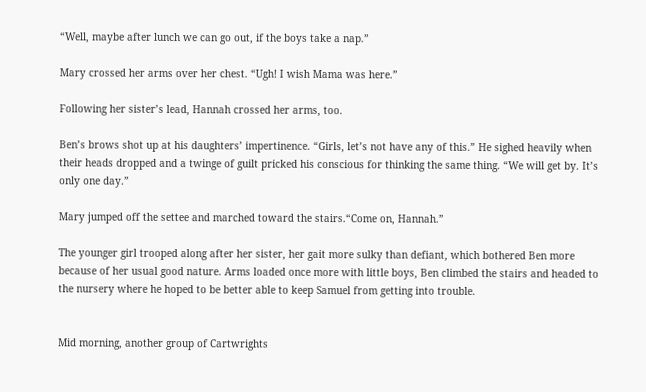“Well, maybe after lunch we can go out, if the boys take a nap.”

Mary crossed her arms over her chest. “Ugh! I wish Mama was here.”

Following her sister’s lead, Hannah crossed her arms, too.

Ben’s brows shot up at his daughters’ impertinence. “Girls, let’s not have any of this.” He sighed heavily when their heads dropped and a twinge of guilt pricked his conscious for thinking the same thing. “We will get by. It’s only one day.”

Mary jumped off the settee and marched toward the stairs.“Come on, Hannah.”

The younger girl trooped along after her sister, her gait more sulky than defiant, which bothered Ben more because of her usual good nature. Arms loaded once more with little boys, Ben climbed the stairs and headed to the nursery where he hoped to be better able to keep Samuel from getting into trouble.


Mid morning, another group of Cartwrights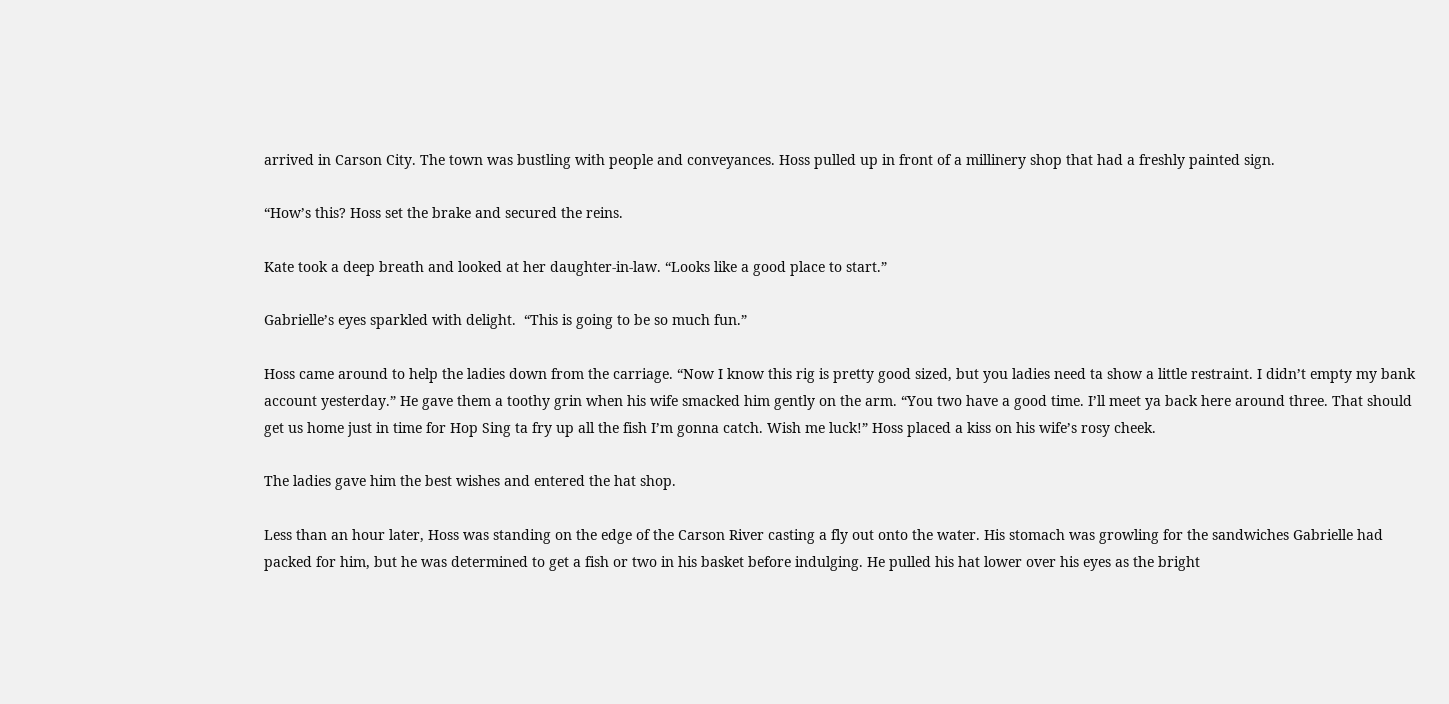arrived in Carson City. The town was bustling with people and conveyances. Hoss pulled up in front of a millinery shop that had a freshly painted sign.

“How’s this? Hoss set the brake and secured the reins.

Kate took a deep breath and looked at her daughter-in-law. “Looks like a good place to start.”

Gabrielle’s eyes sparkled with delight.  “This is going to be so much fun.”

Hoss came around to help the ladies down from the carriage. “Now I know this rig is pretty good sized, but you ladies need ta show a little restraint. I didn’t empty my bank account yesterday.” He gave them a toothy grin when his wife smacked him gently on the arm. “You two have a good time. I’ll meet ya back here around three. That should get us home just in time for Hop Sing ta fry up all the fish I’m gonna catch. Wish me luck!” Hoss placed a kiss on his wife’s rosy cheek.

The ladies gave him the best wishes and entered the hat shop.

Less than an hour later, Hoss was standing on the edge of the Carson River casting a fly out onto the water. His stomach was growling for the sandwiches Gabrielle had packed for him, but he was determined to get a fish or two in his basket before indulging. He pulled his hat lower over his eyes as the bright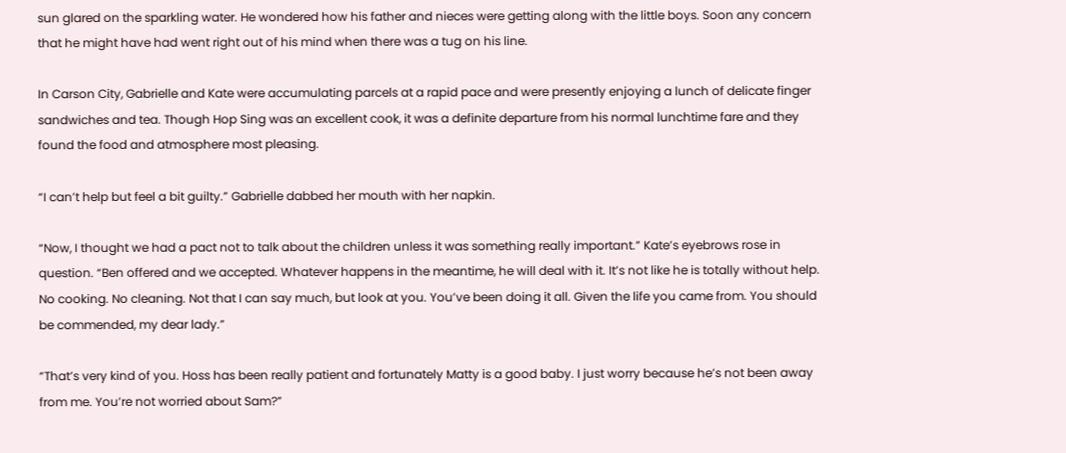sun glared on the sparkling water. He wondered how his father and nieces were getting along with the little boys. Soon any concern that he might have had went right out of his mind when there was a tug on his line.

In Carson City, Gabrielle and Kate were accumulating parcels at a rapid pace and were presently enjoying a lunch of delicate finger sandwiches and tea. Though Hop Sing was an excellent cook, it was a definite departure from his normal lunchtime fare and they found the food and atmosphere most pleasing.

“I can’t help but feel a bit guilty.” Gabrielle dabbed her mouth with her napkin.

“Now, I thought we had a pact not to talk about the children unless it was something really important.” Kate’s eyebrows rose in question. “Ben offered and we accepted. Whatever happens in the meantime, he will deal with it. It’s not like he is totally without help. No cooking. No cleaning. Not that I can say much, but look at you. You’ve been doing it all. Given the life you came from. You should be commended, my dear lady.”

“That’s very kind of you. Hoss has been really patient and fortunately Matty is a good baby. I just worry because he’s not been away from me. You’re not worried about Sam?”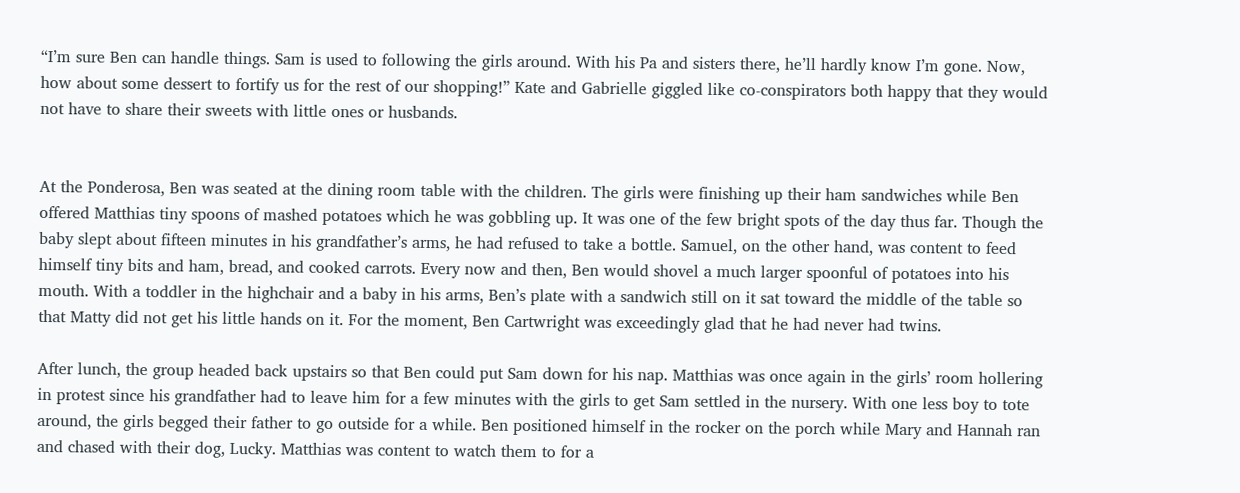“I’m sure Ben can handle things. Sam is used to following the girls around. With his Pa and sisters there, he’ll hardly know I’m gone. Now, how about some dessert to fortify us for the rest of our shopping!” Kate and Gabrielle giggled like co-conspirators both happy that they would not have to share their sweets with little ones or husbands.


At the Ponderosa, Ben was seated at the dining room table with the children. The girls were finishing up their ham sandwiches while Ben offered Matthias tiny spoons of mashed potatoes which he was gobbling up. It was one of the few bright spots of the day thus far. Though the baby slept about fifteen minutes in his grandfather’s arms, he had refused to take a bottle. Samuel, on the other hand, was content to feed himself tiny bits and ham, bread, and cooked carrots. Every now and then, Ben would shovel a much larger spoonful of potatoes into his mouth. With a toddler in the highchair and a baby in his arms, Ben’s plate with a sandwich still on it sat toward the middle of the table so that Matty did not get his little hands on it. For the moment, Ben Cartwright was exceedingly glad that he had never had twins.

After lunch, the group headed back upstairs so that Ben could put Sam down for his nap. Matthias was once again in the girls’ room hollering in protest since his grandfather had to leave him for a few minutes with the girls to get Sam settled in the nursery. With one less boy to tote around, the girls begged their father to go outside for a while. Ben positioned himself in the rocker on the porch while Mary and Hannah ran and chased with their dog, Lucky. Matthias was content to watch them to for a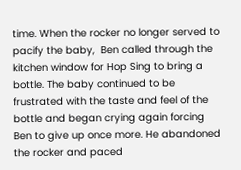time. When the rocker no longer served to pacify the baby,  Ben called through the kitchen window for Hop Sing to bring a bottle. The baby continued to be frustrated with the taste and feel of the bottle and began crying again forcing Ben to give up once more. He abandoned the rocker and paced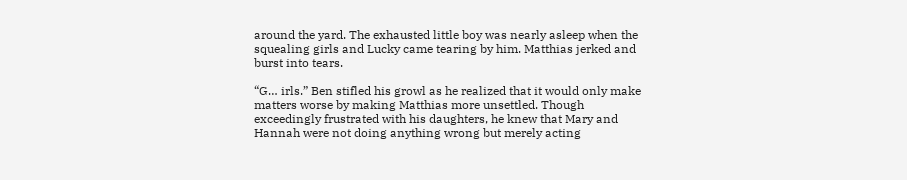around the yard. The exhausted little boy was nearly asleep when the squealing girls and Lucky came tearing by him. Matthias jerked and burst into tears.

“G… irls.” Ben stifled his growl as he realized that it would only make matters worse by making Matthias more unsettled. Though exceedingly frustrated with his daughters, he knew that Mary and Hannah were not doing anything wrong but merely acting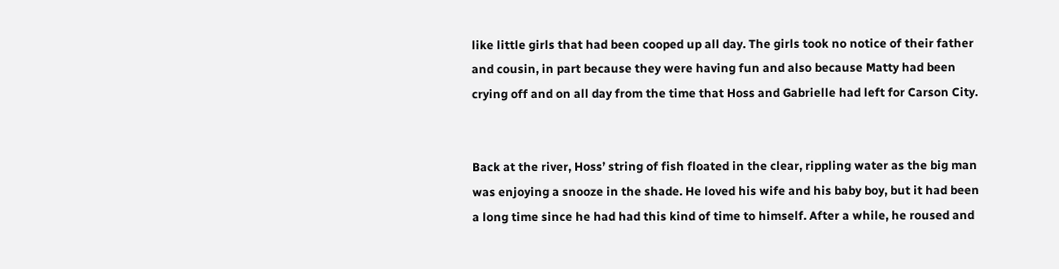like little girls that had been cooped up all day. The girls took no notice of their father and cousin, in part because they were having fun and also because Matty had been crying off and on all day from the time that Hoss and Gabrielle had left for Carson City.


Back at the river, Hoss’ string of fish floated in the clear, rippling water as the big man was enjoying a snooze in the shade. He loved his wife and his baby boy, but it had been a long time since he had had this kind of time to himself. After a while, he roused and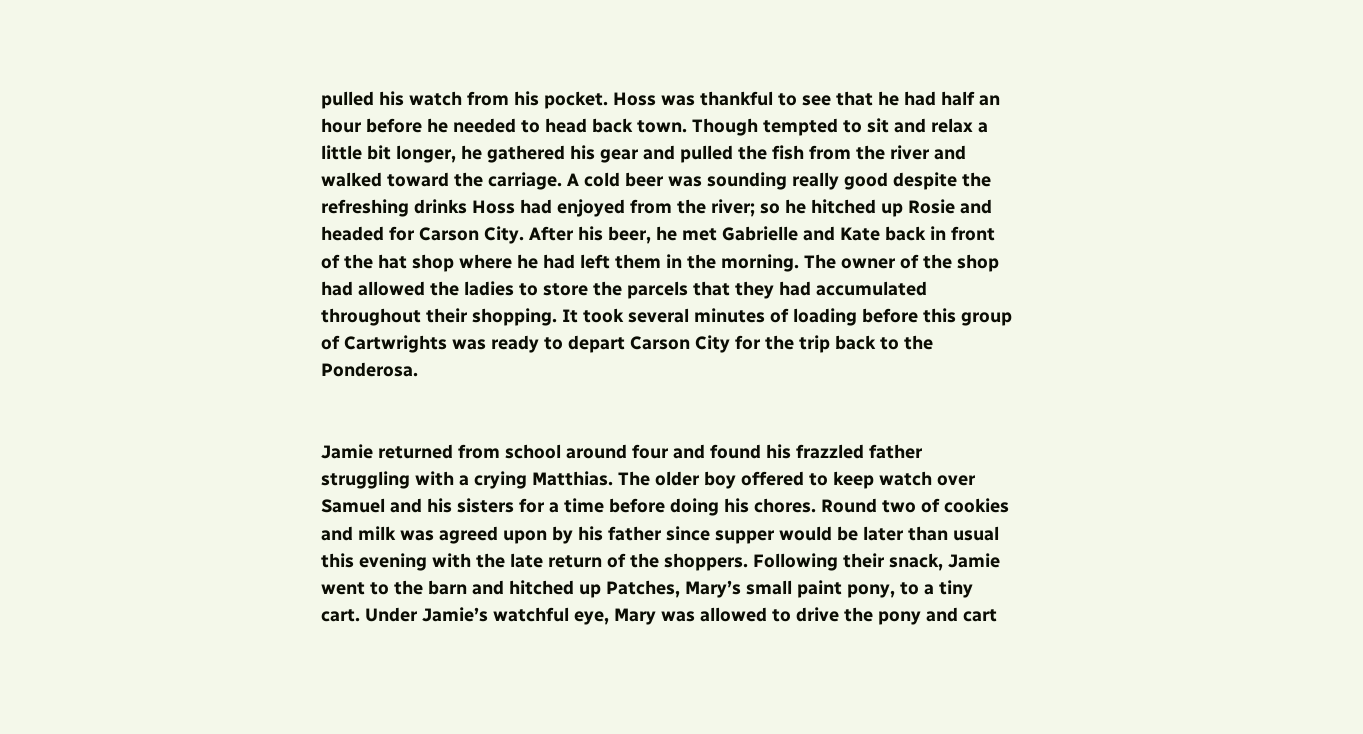pulled his watch from his pocket. Hoss was thankful to see that he had half an hour before he needed to head back town. Though tempted to sit and relax a little bit longer, he gathered his gear and pulled the fish from the river and walked toward the carriage. A cold beer was sounding really good despite the refreshing drinks Hoss had enjoyed from the river; so he hitched up Rosie and headed for Carson City. After his beer, he met Gabrielle and Kate back in front of the hat shop where he had left them in the morning. The owner of the shop had allowed the ladies to store the parcels that they had accumulated throughout their shopping. It took several minutes of loading before this group of Cartwrights was ready to depart Carson City for the trip back to the Ponderosa.


Jamie returned from school around four and found his frazzled father struggling with a crying Matthias. The older boy offered to keep watch over Samuel and his sisters for a time before doing his chores. Round two of cookies and milk was agreed upon by his father since supper would be later than usual this evening with the late return of the shoppers. Following their snack, Jamie went to the barn and hitched up Patches, Mary’s small paint pony, to a tiny cart. Under Jamie’s watchful eye, Mary was allowed to drive the pony and cart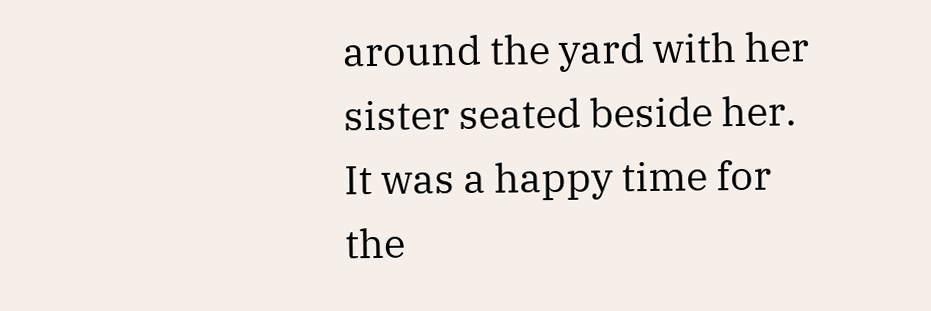around the yard with her sister seated beside her. It was a happy time for the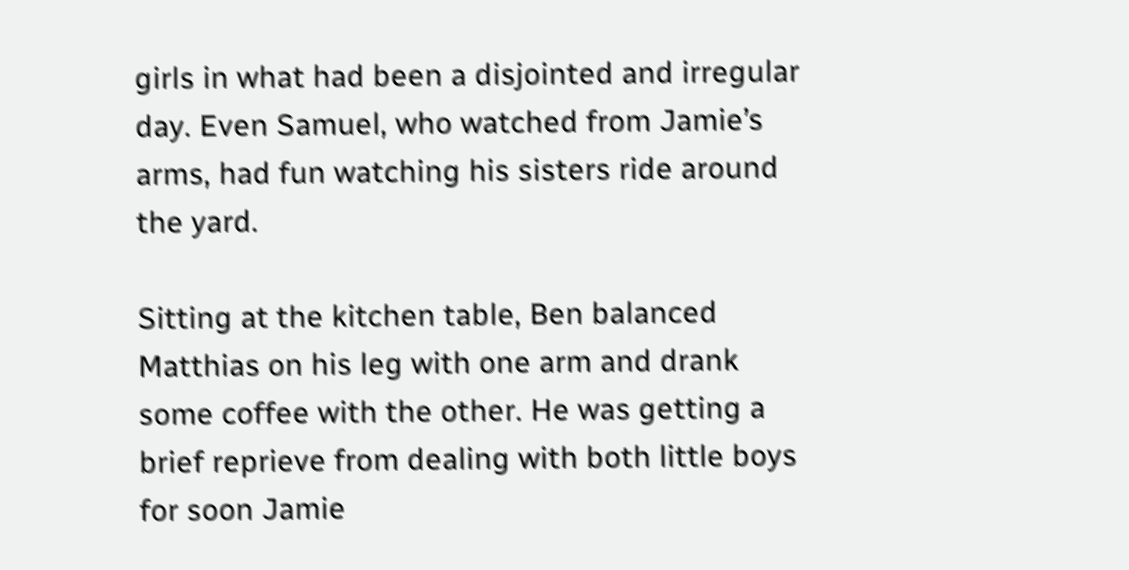girls in what had been a disjointed and irregular day. Even Samuel, who watched from Jamie’s arms, had fun watching his sisters ride around the yard.

Sitting at the kitchen table, Ben balanced Matthias on his leg with one arm and drank some coffee with the other. He was getting a brief reprieve from dealing with both little boys for soon Jamie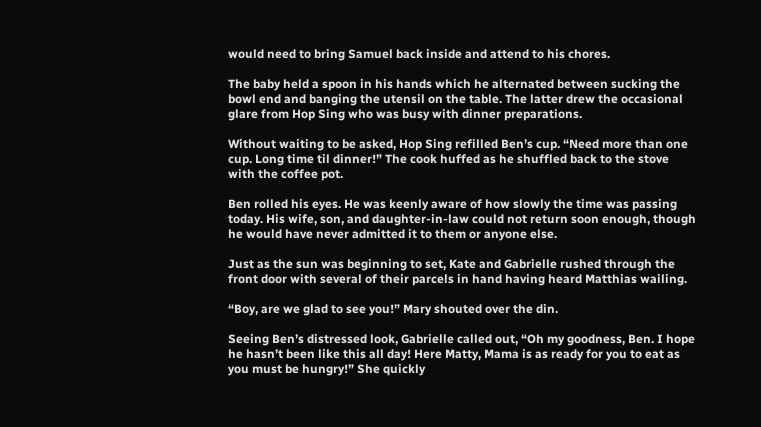would need to bring Samuel back inside and attend to his chores.

The baby held a spoon in his hands which he alternated between sucking the bowl end and banging the utensil on the table. The latter drew the occasional glare from Hop Sing who was busy with dinner preparations.

Without waiting to be asked, Hop Sing refilled Ben’s cup. “Need more than one cup. Long time til dinner!” The cook huffed as he shuffled back to the stove with the coffee pot.

Ben rolled his eyes. He was keenly aware of how slowly the time was passing today. His wife, son, and daughter-in-law could not return soon enough, though he would have never admitted it to them or anyone else.

Just as the sun was beginning to set, Kate and Gabrielle rushed through the front door with several of their parcels in hand having heard Matthias wailing.

“Boy, are we glad to see you!” Mary shouted over the din.

Seeing Ben’s distressed look, Gabrielle called out, “Oh my goodness, Ben. I hope he hasn’t been like this all day! Here Matty, Mama is as ready for you to eat as you must be hungry!” She quickly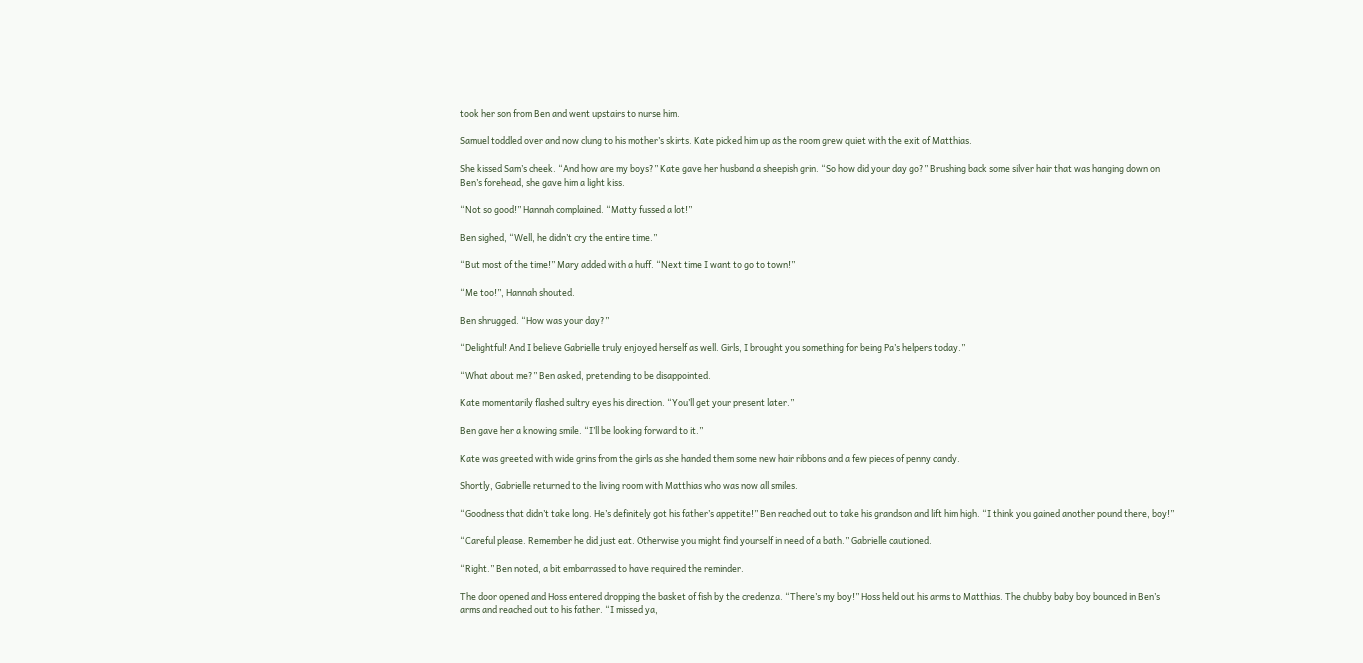took her son from Ben and went upstairs to nurse him.

Samuel toddled over and now clung to his mother’s skirts. Kate picked him up as the room grew quiet with the exit of Matthias.

She kissed Sam’s cheek. “And how are my boys?” Kate gave her husband a sheepish grin. “So how did your day go?” Brushing back some silver hair that was hanging down on Ben’s forehead, she gave him a light kiss.

“Not so good!” Hannah complained. “Matty fussed a lot!”

Ben sighed, “Well, he didn’t cry the entire time.”

“But most of the time!” Mary added with a huff. “Next time I want to go to town!”

“Me too!”, Hannah shouted.

Ben shrugged. “How was your day?”

“Delightful! And I believe Gabrielle truly enjoyed herself as well. Girls, I brought you something for being Pa’s helpers today.”

“What about me?” Ben asked, pretending to be disappointed.

Kate momentarily flashed sultry eyes his direction. “You’ll get your present later.”

Ben gave her a knowing smile. “I’ll be looking forward to it.”

Kate was greeted with wide grins from the girls as she handed them some new hair ribbons and a few pieces of penny candy.

Shortly, Gabrielle returned to the living room with Matthias who was now all smiles.

“Goodness that didn’t take long. He’s definitely got his father’s appetite!” Ben reached out to take his grandson and lift him high. “I think you gained another pound there, boy!”

“Careful please. Remember he did just eat. Otherwise you might find yourself in need of a bath.” Gabrielle cautioned.

“Right.” Ben noted, a bit embarrassed to have required the reminder.

The door opened and Hoss entered dropping the basket of fish by the credenza. “There’s my boy!” Hoss held out his arms to Matthias. The chubby baby boy bounced in Ben’s arms and reached out to his father. “I missed ya,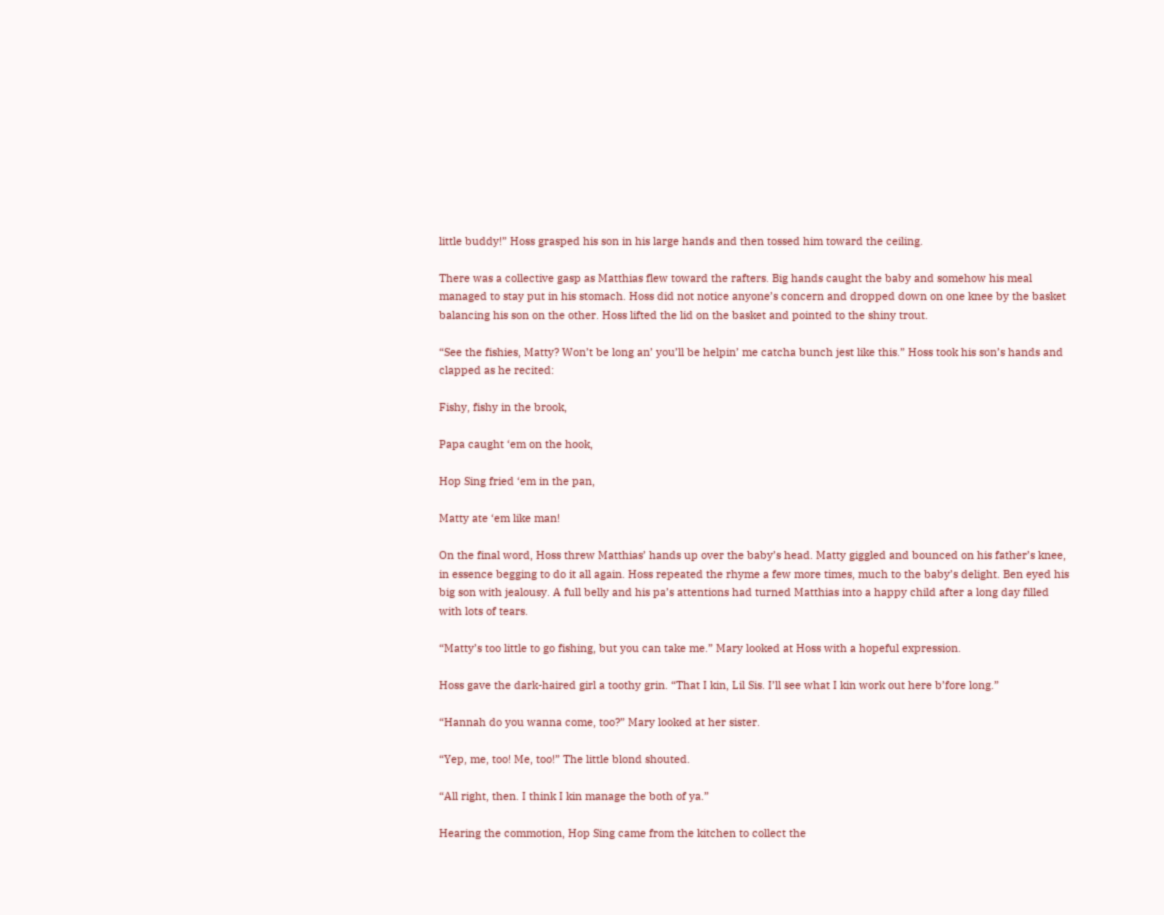little buddy!” Hoss grasped his son in his large hands and then tossed him toward the ceiling.

There was a collective gasp as Matthias flew toward the rafters. Big hands caught the baby and somehow his meal managed to stay put in his stomach. Hoss did not notice anyone’s concern and dropped down on one knee by the basket balancing his son on the other. Hoss lifted the lid on the basket and pointed to the shiny trout.

“See the fishies, Matty? Won’t be long an’ you’ll be helpin’ me catcha bunch jest like this.” Hoss took his son’s hands and clapped as he recited:

Fishy, fishy in the brook,

Papa caught ‘em on the hook,

Hop Sing fried ‘em in the pan,

Matty ate ‘em like man!

On the final word, Hoss threw Matthias’ hands up over the baby’s head. Matty giggled and bounced on his father’s knee, in essence begging to do it all again. Hoss repeated the rhyme a few more times, much to the baby’s delight. Ben eyed his big son with jealousy. A full belly and his pa’s attentions had turned Matthias into a happy child after a long day filled with lots of tears.

“Matty’s too little to go fishing, but you can take me.” Mary looked at Hoss with a hopeful expression.

Hoss gave the dark-haired girl a toothy grin. “That I kin, Lil Sis. I’ll see what I kin work out here b’fore long.”

“Hannah do you wanna come, too?” Mary looked at her sister.

“Yep, me, too! Me, too!” The little blond shouted.

“All right, then. I think I kin manage the both of ya.”

Hearing the commotion, Hop Sing came from the kitchen to collect the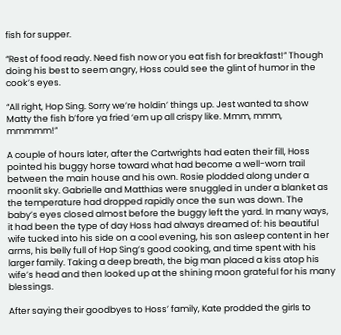fish for supper.

“Rest of food ready. Need fish now or you eat fish for breakfast!” Though doing his best to seem angry, Hoss could see the glint of humor in the cook’s eyes.

“All right, Hop Sing. Sorry we’re holdin’ things up. Jest wanted ta show Matty the fish b’fore ya fried ‘em up all crispy like. Mmm, mmm, mmmmm!”

A couple of hours later, after the Cartwrights had eaten their fill, Hoss pointed his buggy horse toward what had become a well-worn trail between the main house and his own. Rosie plodded along under a moonlit sky. Gabrielle and Matthias were snuggled in under a blanket as the temperature had dropped rapidly once the sun was down. The baby’s eyes closed almost before the buggy left the yard. In many ways, it had been the type of day Hoss had always dreamed of: his beautiful wife tucked into his side on a cool evening, his son asleep content in her arms, his belly full of Hop Sing’s good cooking, and time spent with his larger family. Taking a deep breath, the big man placed a kiss atop his wife’s head and then looked up at the shining moon grateful for his many blessings.

After saying their goodbyes to Hoss’ family, Kate prodded the girls to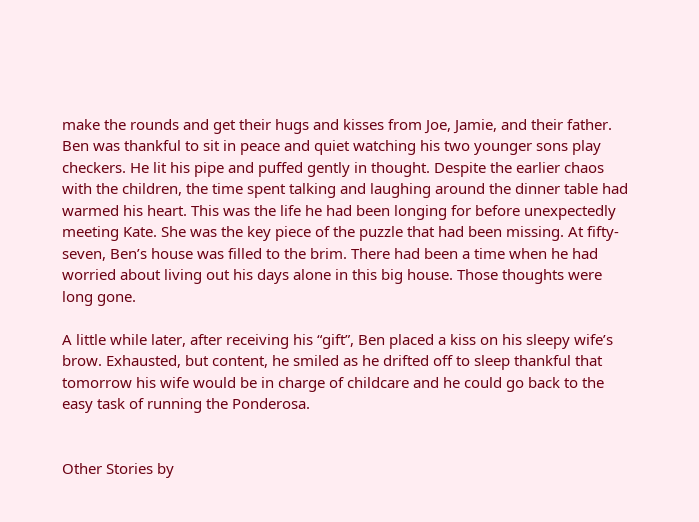make the rounds and get their hugs and kisses from Joe, Jamie, and their father. Ben was thankful to sit in peace and quiet watching his two younger sons play checkers. He lit his pipe and puffed gently in thought. Despite the earlier chaos with the children, the time spent talking and laughing around the dinner table had warmed his heart. This was the life he had been longing for before unexpectedly meeting Kate. She was the key piece of the puzzle that had been missing. At fifty-seven, Ben’s house was filled to the brim. There had been a time when he had worried about living out his days alone in this big house. Those thoughts were long gone.

A little while later, after receiving his “gift”, Ben placed a kiss on his sleepy wife’s brow. Exhausted, but content, he smiled as he drifted off to sleep thankful that tomorrow his wife would be in charge of childcare and he could go back to the easy task of running the Ponderosa.


Other Stories by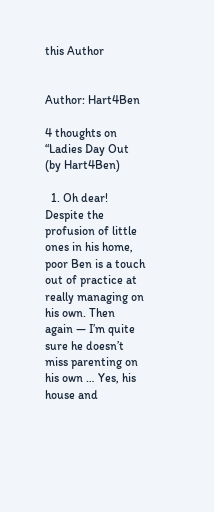this Author


Author: Hart4Ben

4 thoughts on “Ladies Day Out (by Hart4Ben)

  1. Oh dear! Despite the profusion of little ones in his home, poor Ben is a touch out of practice at really managing on his own. Then again — I’m quite sure he doesn’t miss parenting on his own … Yes, his house and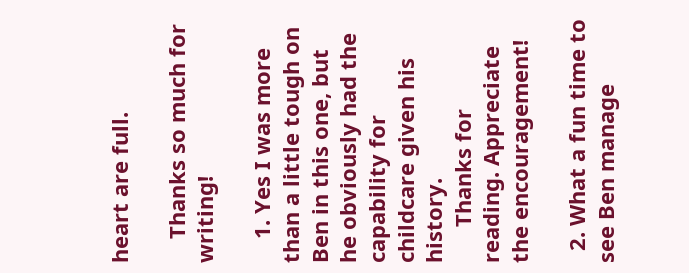heart are full.

    Thanks so much for writing!

    1. Yes I was more than a little tough on Ben in this one, but he obviously had the capability for childcare given his history.
      Thanks for reading. Appreciate the encouragement!

  2. What a fun time to see Ben manage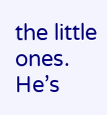the little ones. He’s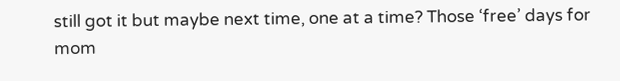still got it but maybe next time, one at a time? Those ‘free’ days for mom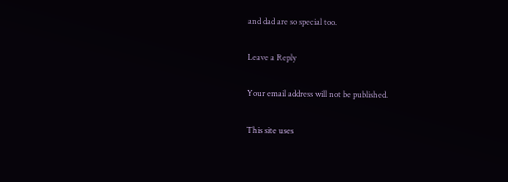and dad are so special too.

Leave a Reply

Your email address will not be published.

This site uses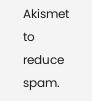Akismet to reduce spam.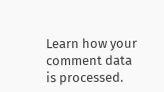Learn how your comment data is processed.